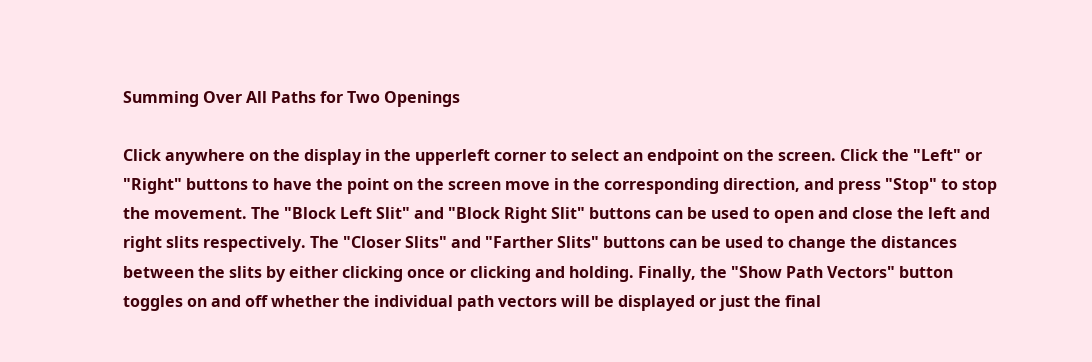Summing Over All Paths for Two Openings

Click anywhere on the display in the upperleft corner to select an endpoint on the screen. Click the "Left" or "Right" buttons to have the point on the screen move in the corresponding direction, and press "Stop" to stop the movement. The "Block Left Slit" and "Block Right Slit" buttons can be used to open and close the left and right slits respectively. The "Closer Slits" and "Farther Slits" buttons can be used to change the distances between the slits by either clicking once or clicking and holding. Finally, the "Show Path Vectors" button toggles on and off whether the individual path vectors will be displayed or just the final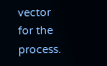vector for the process.